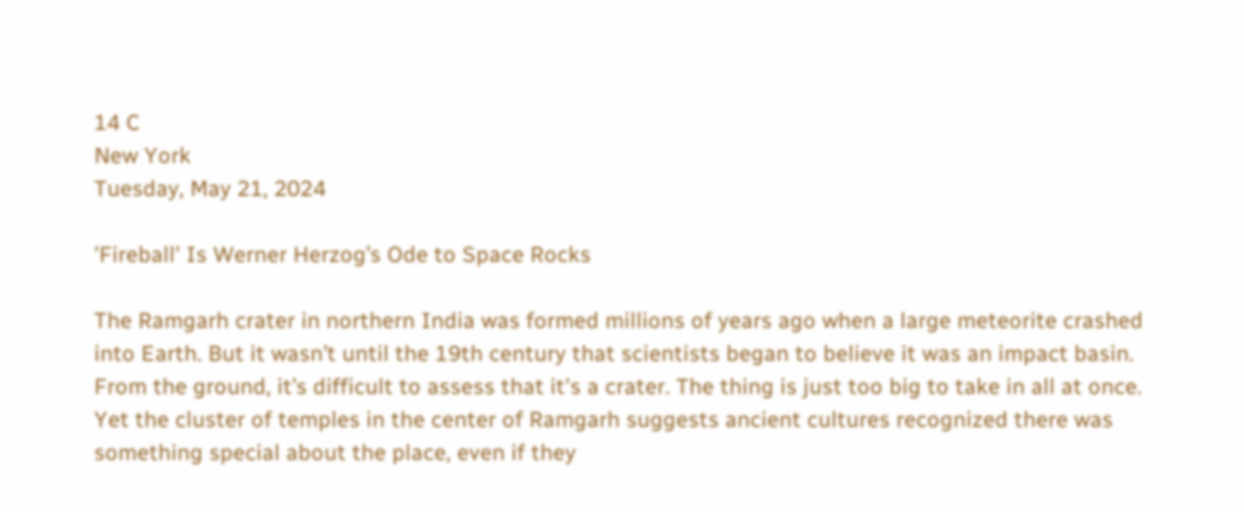14 C
New York
Tuesday, May 21, 2024

'Fireball' Is Werner Herzog’s Ode to Space Rocks

The Ramgarh crater in northern India was formed millions of years ago when a large meteorite crashed into Earth. But it wasn’t until the 19th century that scientists began to believe it was an impact basin. From the ground, it’s difficult to assess that it's a crater. The thing is just too big to take in all at once. Yet the cluster of temples in the center of Ramgarh suggests ancient cultures recognized there was something special about the place, even if they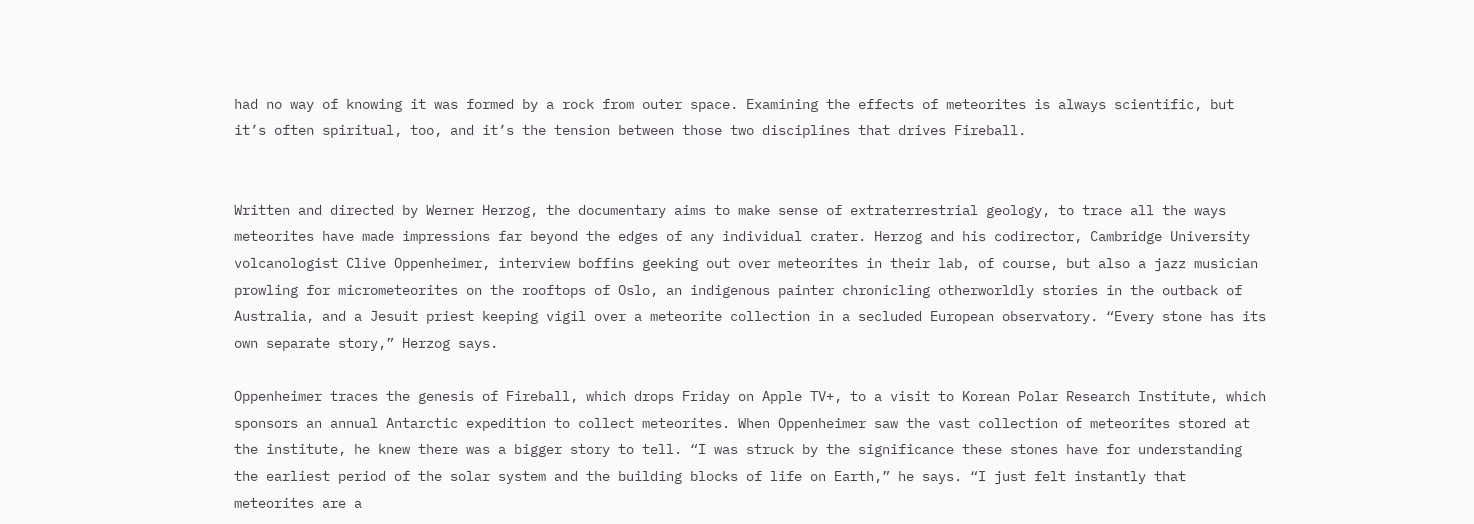had no way of knowing it was formed by a rock from outer space. Examining the effects of meteorites is always scientific, but it’s often spiritual, too, and it’s the tension between those two disciplines that drives Fireball.


Written and directed by Werner Herzog, the documentary aims to make sense of extraterrestrial geology, to trace all the ways meteorites have made impressions far beyond the edges of any individual crater. Herzog and his codirector, Cambridge University volcanologist Clive Oppenheimer, interview boffins geeking out over meteorites in their lab, of course, but also a jazz musician prowling for micrometeorites on the rooftops of Oslo, an indigenous painter chronicling otherworldly stories in the outback of Australia, and a Jesuit priest keeping vigil over a meteorite collection in a secluded European observatory. “Every stone has its own separate story,” Herzog says.

Oppenheimer traces the genesis of Fireball, which drops Friday on Apple TV+, to a visit to Korean Polar Research Institute, which sponsors an annual Antarctic expedition to collect meteorites. When Oppenheimer saw the vast collection of meteorites stored at the institute, he knew there was a bigger story to tell. “I was struck by the significance these stones have for understanding the earliest period of the solar system and the building blocks of life on Earth,” he says. “I just felt instantly that meteorites are a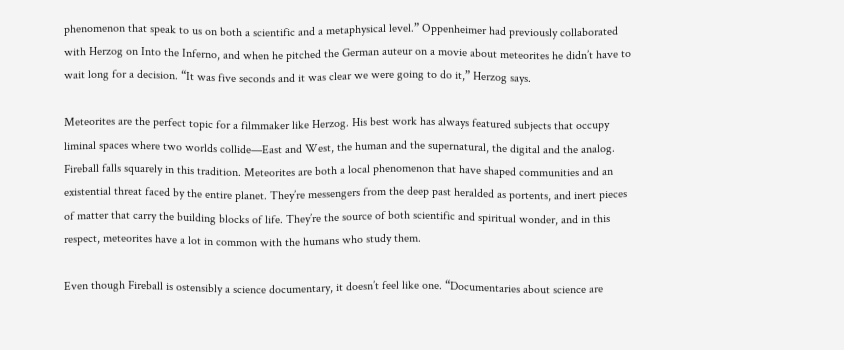phenomenon that speak to us on both a scientific and a metaphysical level.” Oppenheimer had previously collaborated with Herzog on Into the Inferno, and when he pitched the German auteur on a movie about meteorites he didn’t have to wait long for a decision. “It was five seconds and it was clear we were going to do it,” Herzog says.

Meteorites are the perfect topic for a filmmaker like Herzog. His best work has always featured subjects that occupy liminal spaces where two worlds collide—East and West, the human and the supernatural, the digital and the analog. Fireball falls squarely in this tradition. Meteorites are both a local phenomenon that have shaped communities and an existential threat faced by the entire planet. They’re messengers from the deep past heralded as portents, and inert pieces of matter that carry the building blocks of life. They’re the source of both scientific and spiritual wonder, and in this respect, meteorites have a lot in common with the humans who study them.

Even though Fireball is ostensibly a science documentary, it doesn’t feel like one. “Documentaries about science are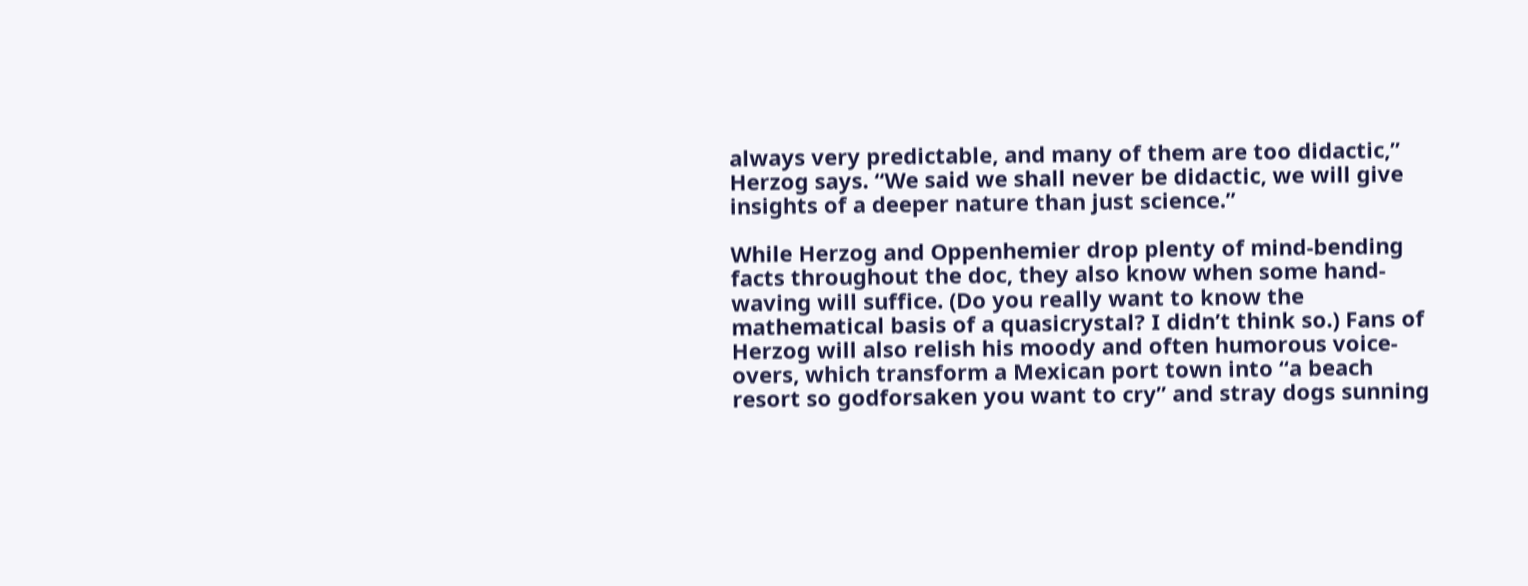always very predictable, and many of them are too didactic,” Herzog says. “We said we shall never be didactic, we will give insights of a deeper nature than just science.”

While Herzog and Oppenhemier drop plenty of mind-bending facts throughout the doc, they also know when some hand-waving will suffice. (Do you really want to know the mathematical basis of a quasicrystal? I didn’t think so.) Fans of Herzog will also relish his moody and often humorous voice-overs, which transform a Mexican port town into “a beach resort so godforsaken you want to cry” and stray dogs sunning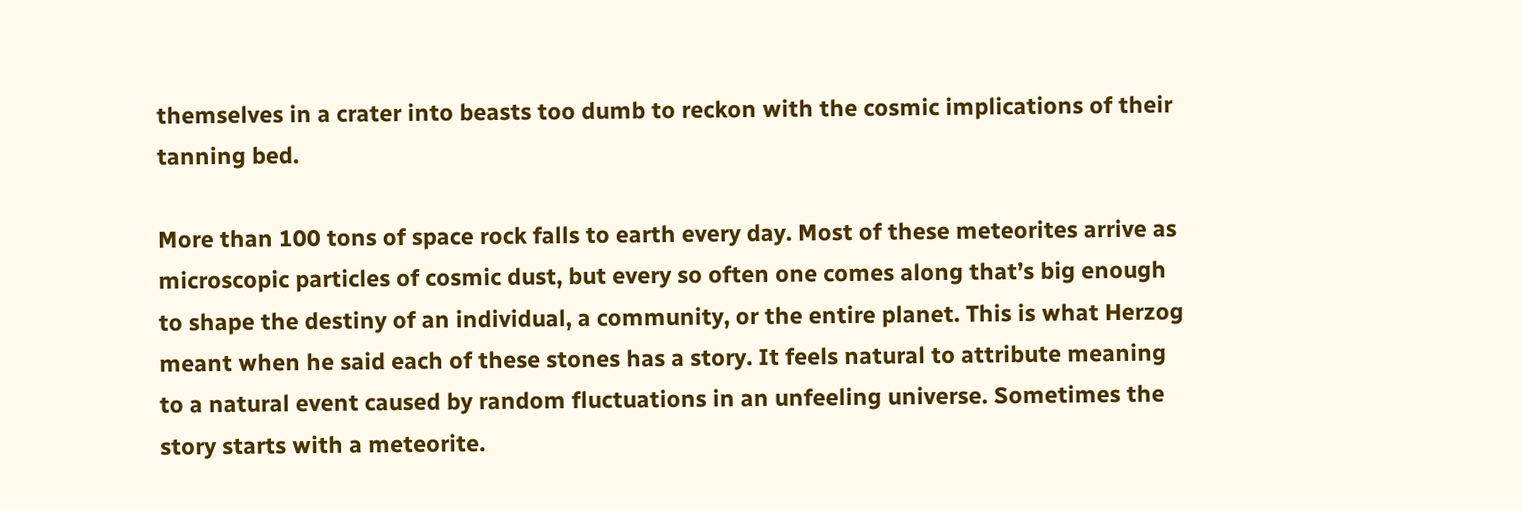themselves in a crater into beasts too dumb to reckon with the cosmic implications of their tanning bed.

More than 100 tons of space rock falls to earth every day. Most of these meteorites arrive as microscopic particles of cosmic dust, but every so often one comes along that’s big enough to shape the destiny of an individual, a community, or the entire planet. This is what Herzog meant when he said each of these stones has a story. It feels natural to attribute meaning to a natural event caused by random fluctuations in an unfeeling universe. Sometimes the story starts with a meteorite.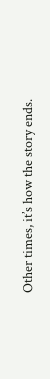Other times, it’s how the story ends.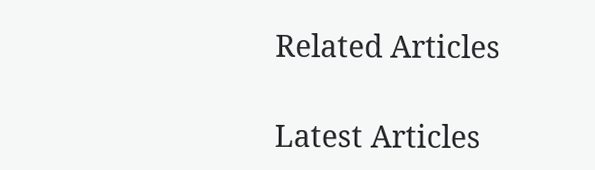Related Articles

Latest Articles